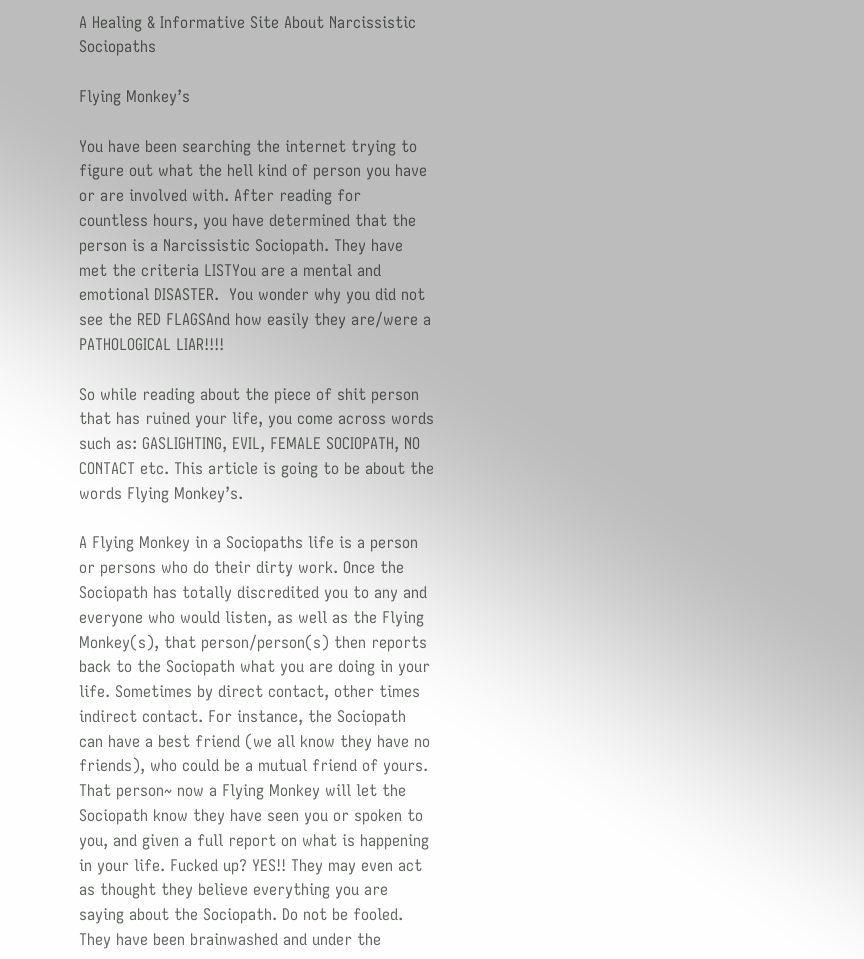A Healing & Informative Site About Narcissistic Sociopaths

Flying Monkey’s

You have been searching the internet trying to figure out what the hell kind of person you have or are involved with. After reading for countless hours, you have determined that the person is a Narcissistic Sociopath. They have met the criteria LISTYou are a mental and emotional DISASTER.  You wonder why you did not see the RED FLAGSAnd how easily they are/were a PATHOLOGICAL LIAR!!!!

So while reading about the piece of shit person that has ruined your life, you come across words such as: GASLIGHTING, EVIL, FEMALE SOCIOPATH, NO CONTACT etc. This article is going to be about the words Flying Monkey’s.

A Flying Monkey in a Sociopaths life is a person or persons who do their dirty work. Once the Sociopath has totally discredited you to any and everyone who would listen, as well as the Flying Monkey(s), that person/person(s) then reports back to the Sociopath what you are doing in your life. Sometimes by direct contact, other times indirect contact. For instance, the Sociopath can have a best friend (we all know they have no friends), who could be a mutual friend of yours. That person~ now a Flying Monkey will let the Sociopath know they have seen you or spoken to you, and given a full report on what is happening in your life. Fucked up? YES!! They may even act as thought they believe everything you are saying about the Sociopath. Do not be fooled. They have been brainwashed and under the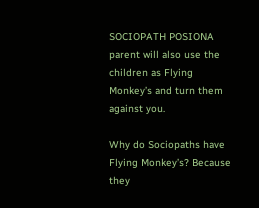SOCIOPATH POSIONA parent will also use the children as Flying Monkey’s and turn them against you.

Why do Sociopaths have Flying Monkey’s? Because they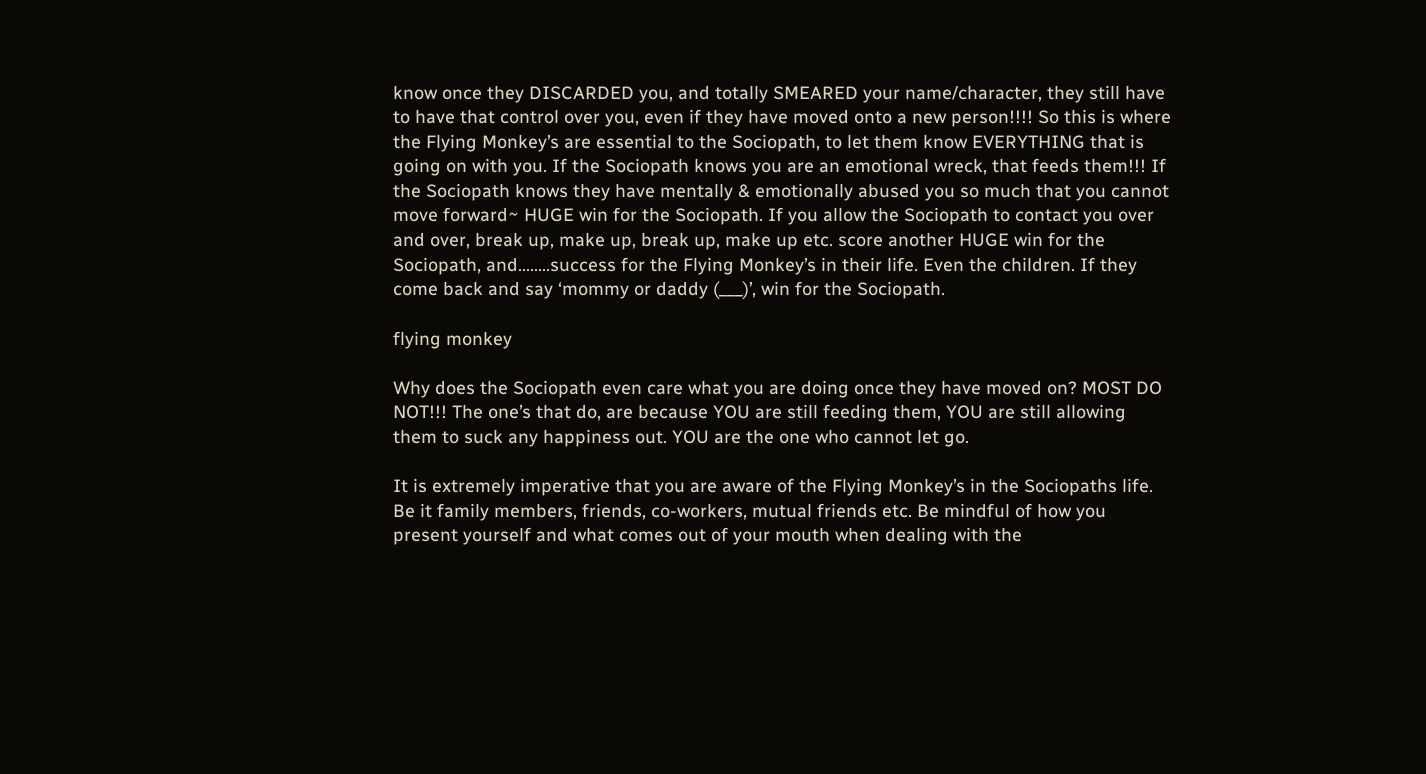know once they DISCARDED you, and totally SMEARED your name/character, they still have to have that control over you, even if they have moved onto a new person!!!! So this is where the Flying Monkey’s are essential to the Sociopath, to let them know EVERYTHING that is going on with you. If the Sociopath knows you are an emotional wreck, that feeds them!!! If the Sociopath knows they have mentally & emotionally abused you so much that you cannot move forward~ HUGE win for the Sociopath. If you allow the Sociopath to contact you over and over, break up, make up, break up, make up etc. score another HUGE win for the Sociopath, and……..success for the Flying Monkey’s in their life. Even the children. If they come back and say ‘mommy or daddy (___)’, win for the Sociopath.

flying monkey

Why does the Sociopath even care what you are doing once they have moved on? MOST DO NOT!!! The one’s that do, are because YOU are still feeding them, YOU are still allowing them to suck any happiness out. YOU are the one who cannot let go.

It is extremely imperative that you are aware of the Flying Monkey’s in the Sociopaths life. Be it family members, friends, co-workers, mutual friends etc. Be mindful of how you present yourself and what comes out of your mouth when dealing with the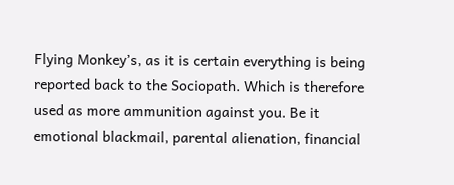Flying Monkey’s, as it is certain everything is being reported back to the Sociopath. Which is therefore used as more ammunition against you. Be it emotional blackmail, parental alienation, financial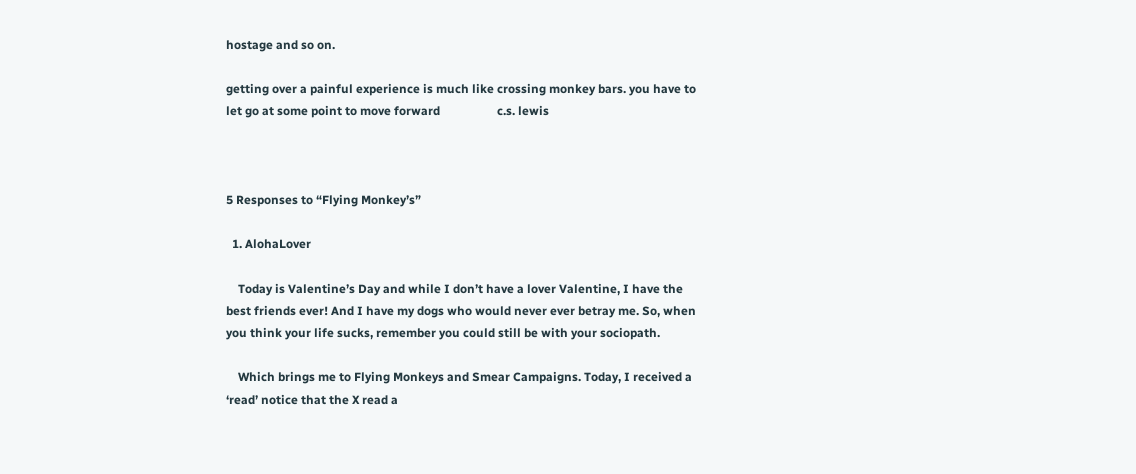hostage and so on.

getting over a painful experience is much like crossing monkey bars. you have to let go at some point to move forward                   c.s. lewis



5 Responses to “Flying Monkey’s”

  1. AlohaLover

    Today is Valentine’s Day and while I don’t have a lover Valentine, I have the best friends ever! And I have my dogs who would never ever betray me. So, when you think your life sucks, remember you could still be with your sociopath.

    Which brings me to Flying Monkeys and Smear Campaigns. Today, I received a ‘read’ notice that the X read a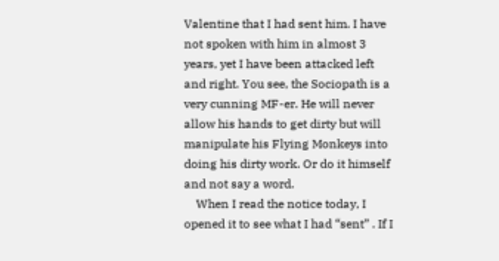Valentine that I had sent him. I have not spoken with him in almost 3 years, yet I have been attacked left and right. You see, the Sociopath is a very cunning MF-er. He will never allow his hands to get dirty but will manipulate his Flying Monkeys into doing his dirty work. Or do it himself and not say a word.
    When I read the notice today, I opened it to see what I had “sent” . If I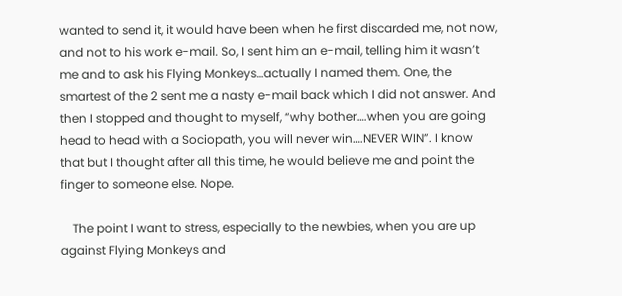wanted to send it, it would have been when he first discarded me, not now, and not to his work e-mail. So, I sent him an e-mail, telling him it wasn’t me and to ask his Flying Monkeys…actually I named them. One, the smartest of the 2 sent me a nasty e-mail back which I did not answer. And then I stopped and thought to myself, “why bother….when you are going head to head with a Sociopath, you will never win….NEVER WIN”. I know that but I thought after all this time, he would believe me and point the finger to someone else. Nope.

    The point I want to stress, especially to the newbies, when you are up against Flying Monkeys and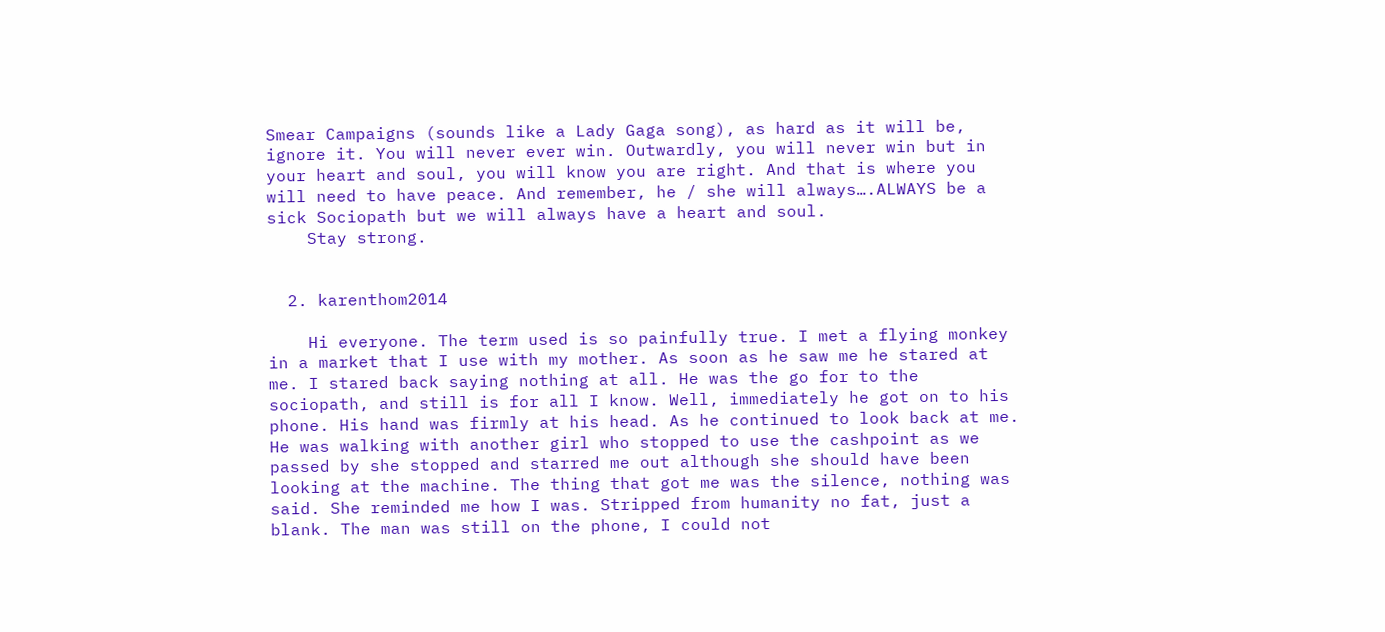Smear Campaigns (sounds like a Lady Gaga song), as hard as it will be, ignore it. You will never ever win. Outwardly, you will never win but in your heart and soul, you will know you are right. And that is where you will need to have peace. And remember, he / she will always….ALWAYS be a sick Sociopath but we will always have a heart and soul.
    Stay strong.


  2. karenthom2014

    Hi everyone. The term used is so painfully true. I met a flying monkey in a market that I use with my mother. As soon as he saw me he stared at me. I stared back saying nothing at all. He was the go for to the sociopath, and still is for all I know. Well, immediately he got on to his phone. His hand was firmly at his head. As he continued to look back at me. He was walking with another girl who stopped to use the cashpoint as we passed by she stopped and starred me out although she should have been looking at the machine. The thing that got me was the silence, nothing was said. She reminded me how I was. Stripped from humanity no fat, just a blank. The man was still on the phone, I could not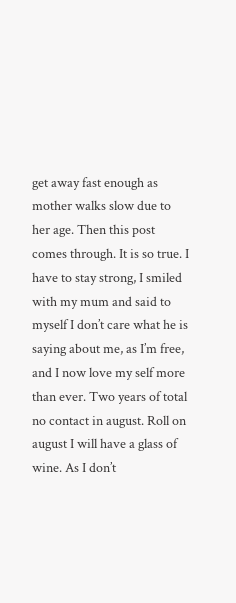get away fast enough as mother walks slow due to her age. Then this post comes through. It is so true. I have to stay strong, I smiled with my mum and said to myself I don’t care what he is saying about me, as I’m free, and I now love my self more than ever. Two years of total no contact in august. Roll on august I will have a glass of wine. As I don’t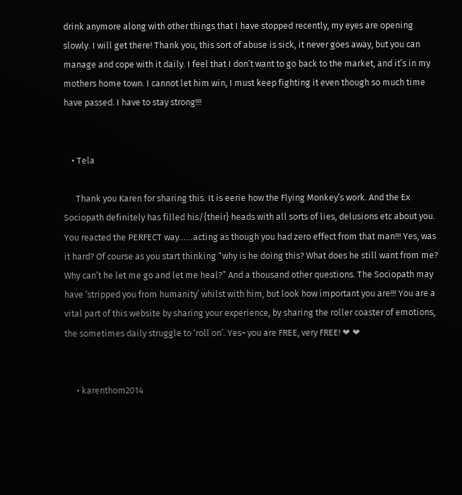drink anymore along with other things that I have stopped recently, my eyes are opening slowly. I will get there! Thank you, this sort of abuse is sick, it never goes away, but you can manage and cope with it daily. I feel that I don’t want to go back to the market, and it’s in my mothers home town. I cannot let him win, I must keep fighting it even though so much time have passed. I have to stay strong!!!


    • Tela

      Thank you Karen for sharing this. It is eerie how the Flying Monkey’s work. And the Ex Sociopath definitely has filled his/{their} heads with all sorts of lies, delusions etc about you. You reacted the PERFECT way……acting as though you had zero effect from that man!!! Yes, was it hard? Of course as you start thinking “why is he doing this? What does he still want from me? Why can’t he let me go and let me heal?” And a thousand other questions. The Sociopath may have ‘stripped you from humanity’ whilst with him, but look how important you are!!! You are a vital part of this website by sharing your experience, by sharing the roller coaster of emotions, the sometimes daily struggle to ‘roll on’. Yes~ you are FREE, very FREE! ❤ ❤


      • karenthom2014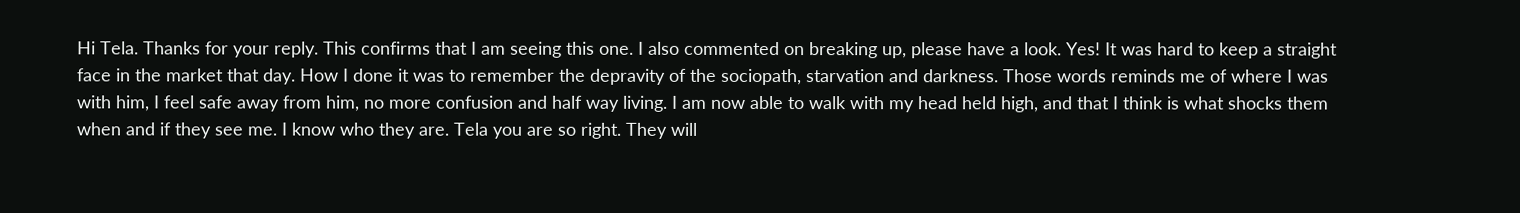Hi Tela. Thanks for your reply. This confirms that I am seeing this one. I also commented on breaking up, please have a look. Yes! It was hard to keep a straight face in the market that day. How I done it was to remember the depravity of the sociopath, starvation and darkness. Those words reminds me of where I was with him, I feel safe away from him, no more confusion and half way living. I am now able to walk with my head held high, and that I think is what shocks them when and if they see me. I know who they are. Tela you are so right. They will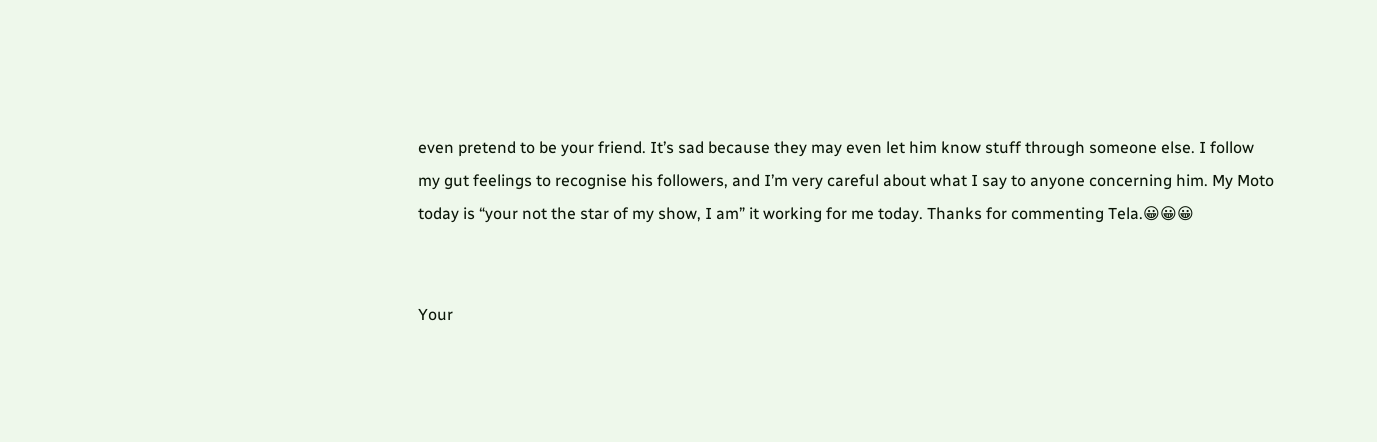even pretend to be your friend. It’s sad because they may even let him know stuff through someone else. I follow my gut feelings to recognise his followers, and I’m very careful about what I say to anyone concerning him. My Moto today is “your not the star of my show, I am” it working for me today. Thanks for commenting Tela.😀😀😀


Your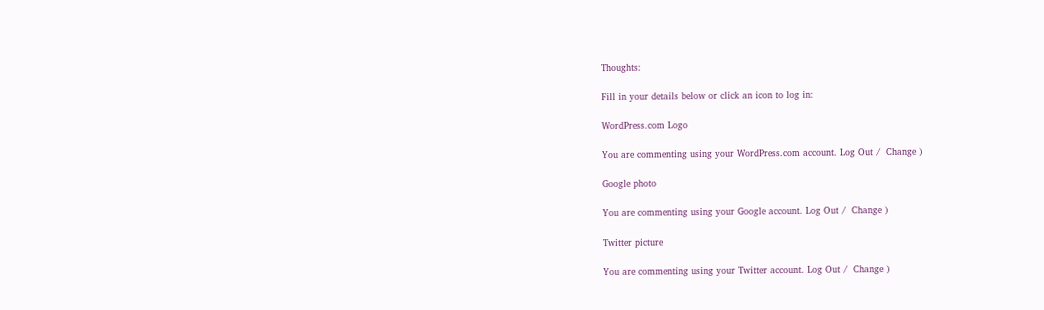Thoughts:

Fill in your details below or click an icon to log in:

WordPress.com Logo

You are commenting using your WordPress.com account. Log Out /  Change )

Google photo

You are commenting using your Google account. Log Out /  Change )

Twitter picture

You are commenting using your Twitter account. Log Out /  Change )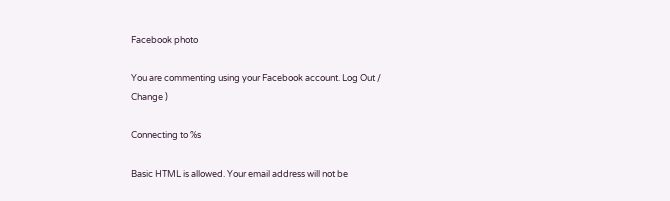Facebook photo

You are commenting using your Facebook account. Log Out /  Change )

Connecting to %s

Basic HTML is allowed. Your email address will not be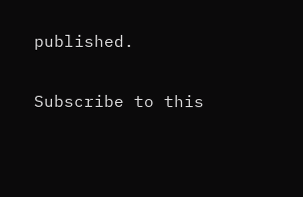published.

Subscribe to this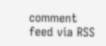comment feed via RSS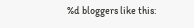%d bloggers like this: